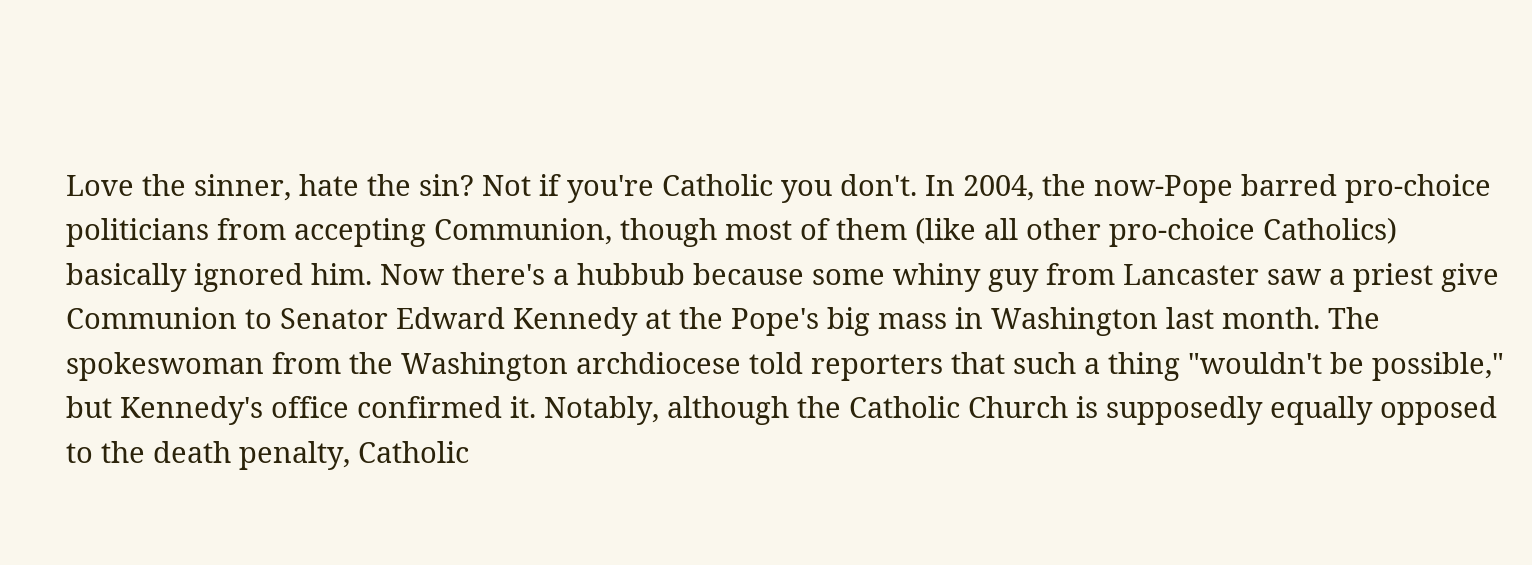Love the sinner, hate the sin? Not if you're Catholic you don't. In 2004, the now-Pope barred pro-choice politicians from accepting Communion, though most of them (like all other pro-choice Catholics) basically ignored him. Now there's a hubbub because some whiny guy from Lancaster saw a priest give Communion to Senator Edward Kennedy at the Pope's big mass in Washington last month. The spokeswoman from the Washington archdiocese told reporters that such a thing "wouldn't be possible," but Kennedy's office confirmed it. Notably, although the Catholic Church is supposedly equally opposed to the death penalty, Catholic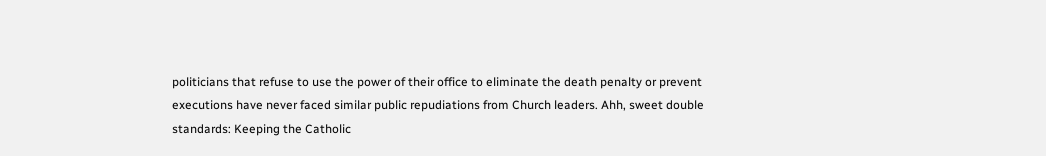politicians that refuse to use the power of their office to eliminate the death penalty or prevent executions have never faced similar public repudiations from Church leaders. Ahh, sweet double standards: Keeping the Catholic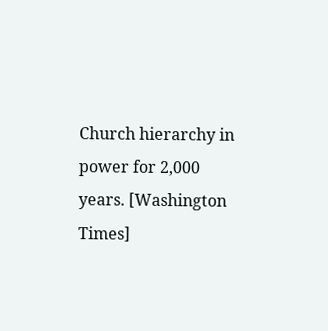Church hierarchy in power for 2,000 years. [Washington Times]